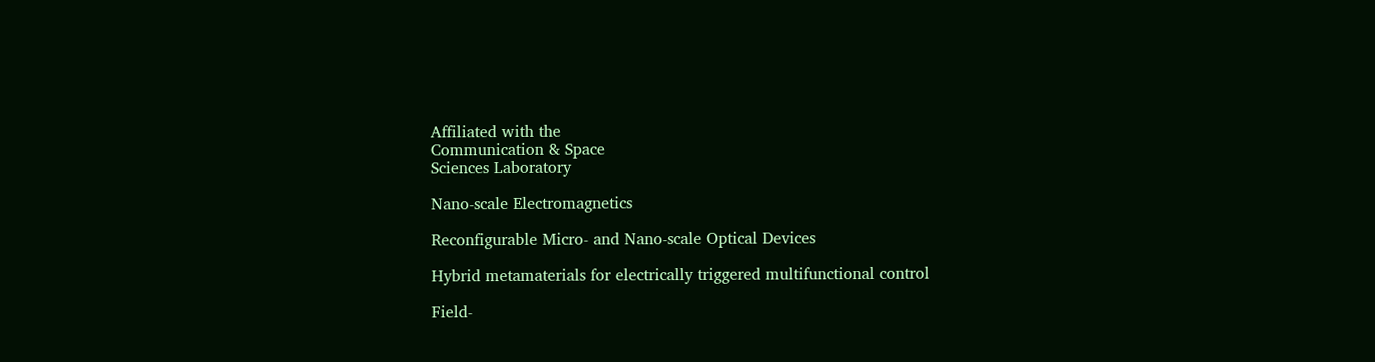Affiliated with the
Communication & Space
Sciences Laboratory

Nano-scale Electromagnetics

Reconfigurable Micro- and Nano-scale Optical Devices

Hybrid metamaterials for electrically triggered multifunctional control

Field-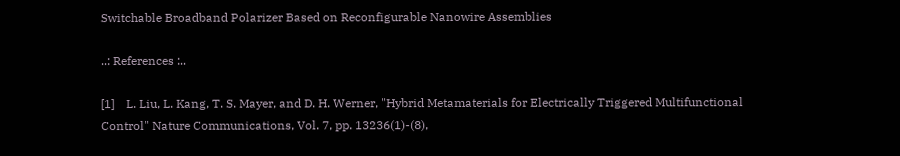Switchable Broadband Polarizer Based on Reconfigurable Nanowire Assemblies

..: References :..

[1]    L. Liu, L. Kang, T. S. Mayer, and D. H. Werner, "Hybrid Metamaterials for Electrically Triggered Multifunctional Control" Nature Communications, Vol. 7, pp. 13236(1)-(8),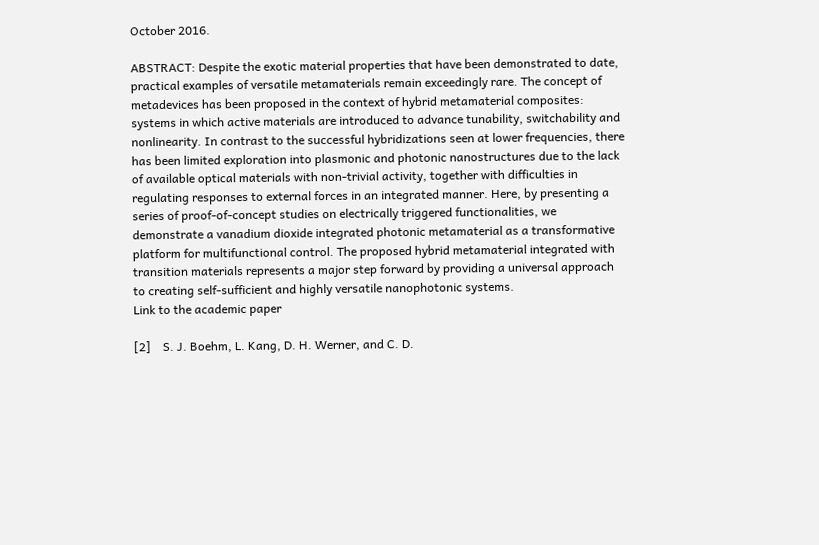October 2016.

ABSTRACT: Despite the exotic material properties that have been demonstrated to date, practical examples of versatile metamaterials remain exceedingly rare. The concept of metadevices has been proposed in the context of hybrid metamaterial composites: systems in which active materials are introduced to advance tunability, switchability and nonlinearity. In contrast to the successful hybridizations seen at lower frequencies, there has been limited exploration into plasmonic and photonic nanostructures due to the lack of available optical materials with non-trivial activity, together with difficulties in regulating responses to external forces in an integrated manner. Here, by presenting a series of proof-of-concept studies on electrically triggered functionalities, we demonstrate a vanadium dioxide integrated photonic metamaterial as a transformative platform for multifunctional control. The proposed hybrid metamaterial integrated with transition materials represents a major step forward by providing a universal approach to creating self-sufficient and highly versatile nanophotonic systems.
Link to the academic paper

[2]    S. J. Boehm, L. Kang, D. H. Werner, and C. D.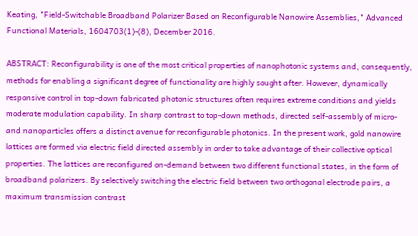Keating, "Field-Switchable Broadband Polarizer Based on Reconfigurable Nanowire Assemblies," Advanced Functional Materials, 1604703(1)-(8), December 2016.

ABSTRACT: Reconfigurability is one of the most critical properties of nanophotonic systems and, consequently, methods for enabling a significant degree of functionality are highly sought after. However, dynamically responsive control in top-down fabricated photonic structures often requires extreme conditions and yields moderate modulation capability. In sharp contrast to top-down methods, directed self-assembly of micro- and nanoparticles offers a distinct avenue for reconfigurable photonics. In the present work, gold nanowire lattices are formed via electric field directed assembly in order to take advantage of their collective optical properties. The lattices are reconfigured on-demand between two different functional states, in the form of broadband polarizers. By selectively switching the electric field between two orthogonal electrode pairs, a maximum transmission contrast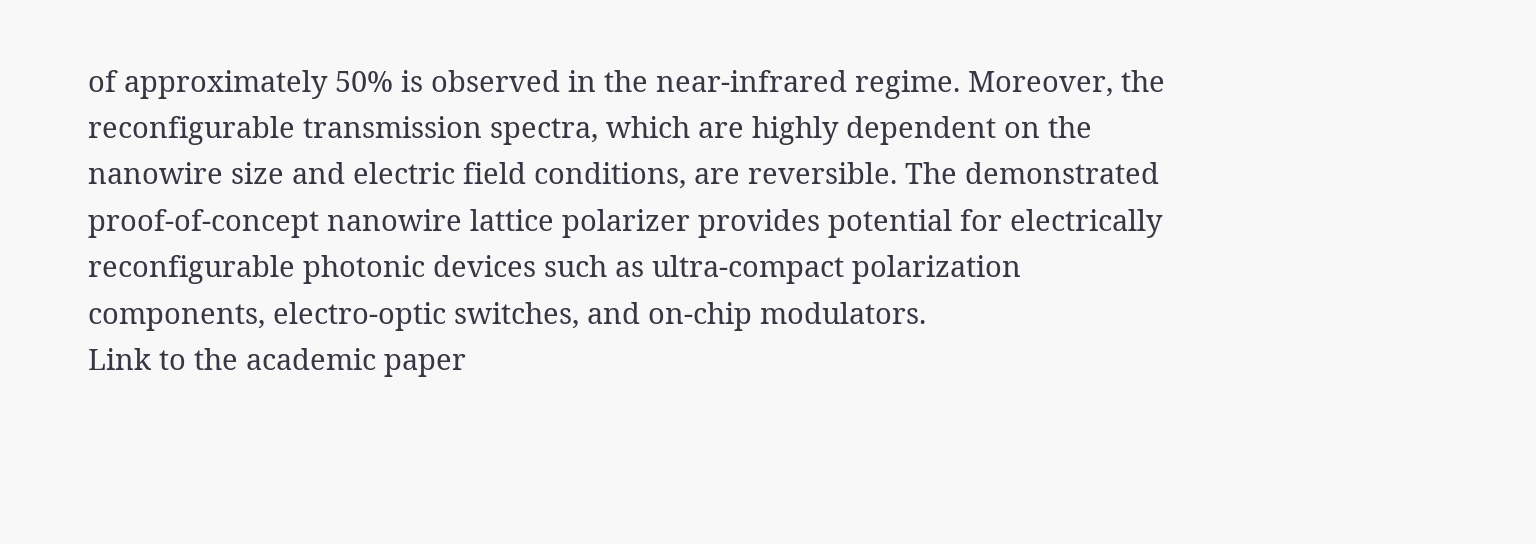of approximately 50% is observed in the near-infrared regime. Moreover, the reconfigurable transmission spectra, which are highly dependent on the nanowire size and electric field conditions, are reversible. The demonstrated proof-of-concept nanowire lattice polarizer provides potential for electrically reconfigurable photonic devices such as ultra-compact polarization components, electro-optic switches, and on-chip modulators.
Link to the academic paper